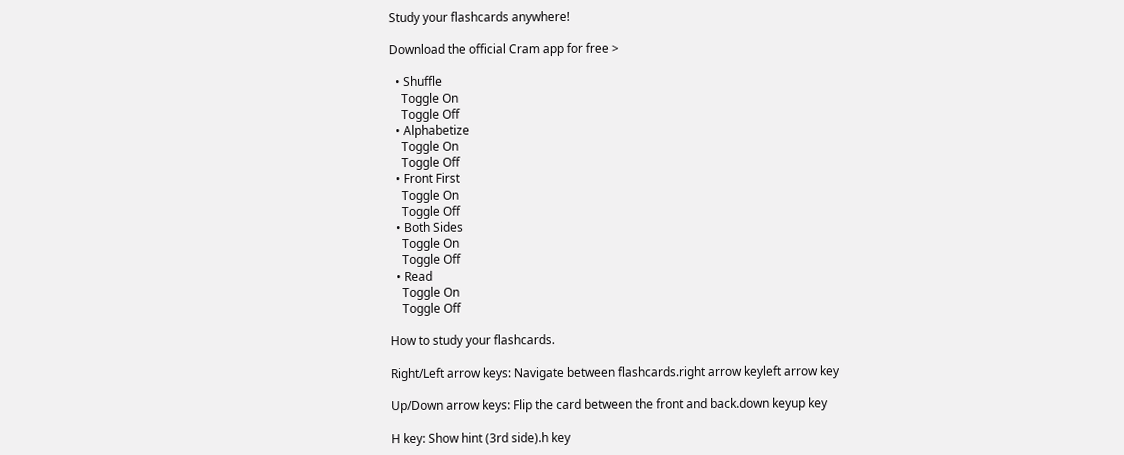Study your flashcards anywhere!

Download the official Cram app for free >

  • Shuffle
    Toggle On
    Toggle Off
  • Alphabetize
    Toggle On
    Toggle Off
  • Front First
    Toggle On
    Toggle Off
  • Both Sides
    Toggle On
    Toggle Off
  • Read
    Toggle On
    Toggle Off

How to study your flashcards.

Right/Left arrow keys: Navigate between flashcards.right arrow keyleft arrow key

Up/Down arrow keys: Flip the card between the front and back.down keyup key

H key: Show hint (3rd side).h key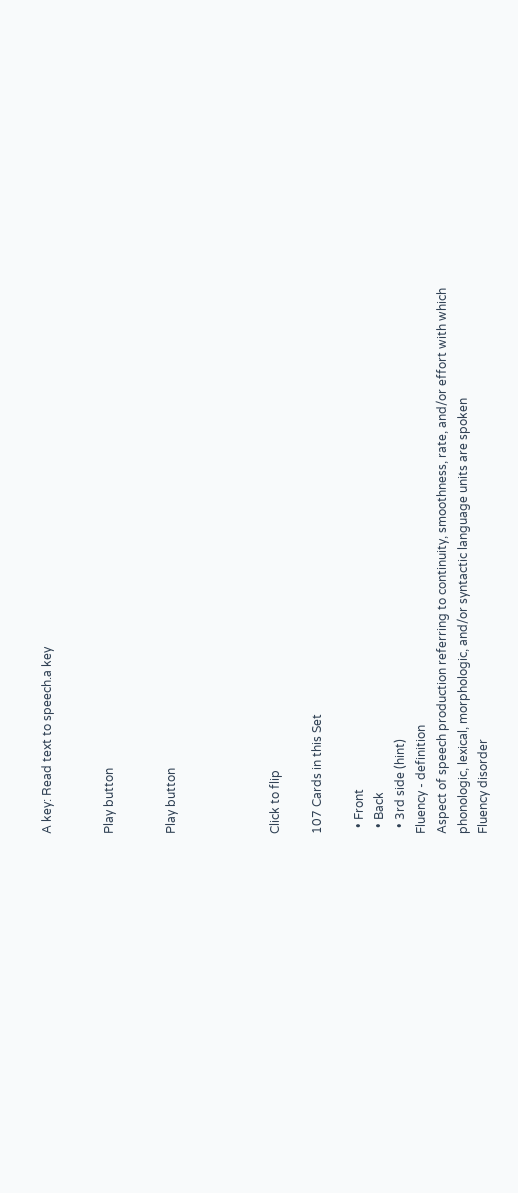A key: Read text to speech.a key


Play button


Play button




Click to flip

107 Cards in this Set

  • Front
  • Back
  • 3rd side (hint)
Fluency - definition
Aspect of speech production referring to continuity, smoothness, rate, and/or effort with which phonologic, lexical, morphologic, and/or syntactic language units are spoken
Fluency disorder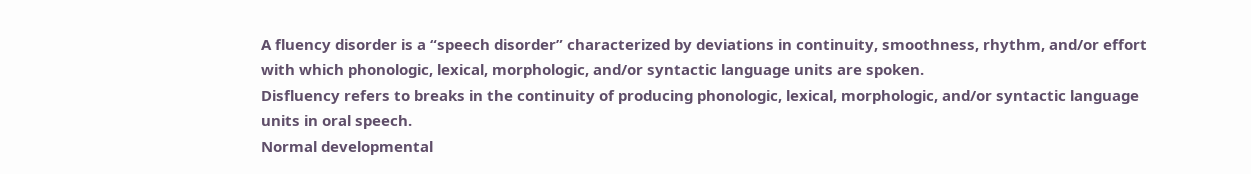A fluency disorder is a “speech disorder” characterized by deviations in continuity, smoothness, rhythm, and/or effort with which phonologic, lexical, morphologic, and/or syntactic language units are spoken.
Disfluency refers to breaks in the continuity of producing phonologic, lexical, morphologic, and/or syntactic language units in oral speech.
Normal developmental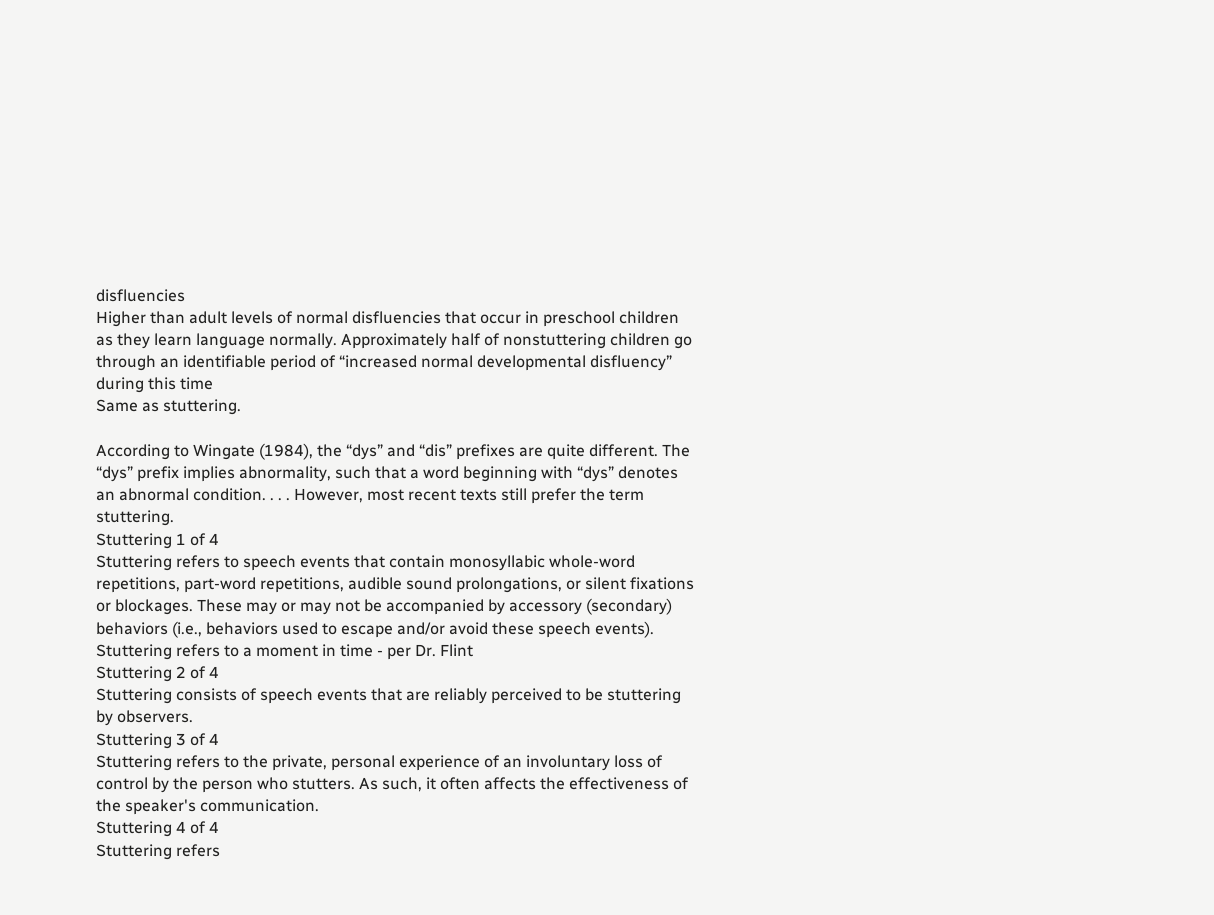disfluencies
Higher than adult levels of normal disfluencies that occur in preschool children as they learn language normally. Approximately half of nonstuttering children go through an identifiable period of “increased normal developmental disfluency” during this time
Same as stuttering.

According to Wingate (1984), the “dys” and “dis” prefixes are quite different. The “dys” prefix implies abnormality, such that a word beginning with “dys” denotes an abnormal condition. . . . However, most recent texts still prefer the term stuttering.
Stuttering 1 of 4
Stuttering refers to speech events that contain monosyllabic whole-word repetitions, part-word repetitions, audible sound prolongations, or silent fixations or blockages. These may or may not be accompanied by accessory (secondary) behaviors (i.e., behaviors used to escape and/or avoid these speech events).
Stuttering refers to a moment in time - per Dr. Flint
Stuttering 2 of 4
Stuttering consists of speech events that are reliably perceived to be stuttering by observers.
Stuttering 3 of 4
Stuttering refers to the private, personal experience of an involuntary loss of control by the person who stutters. As such, it often affects the effectiveness of the speaker's communication.
Stuttering 4 of 4
Stuttering refers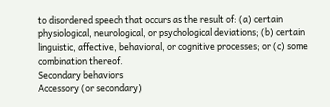to disordered speech that occurs as the result of: (a) certain physiological, neurological, or psychological deviations; (b) certain linguistic, affective, behavioral, or cognitive processes; or (c) some combination thereof.
Secondary behaviors
Accessory (or secondary)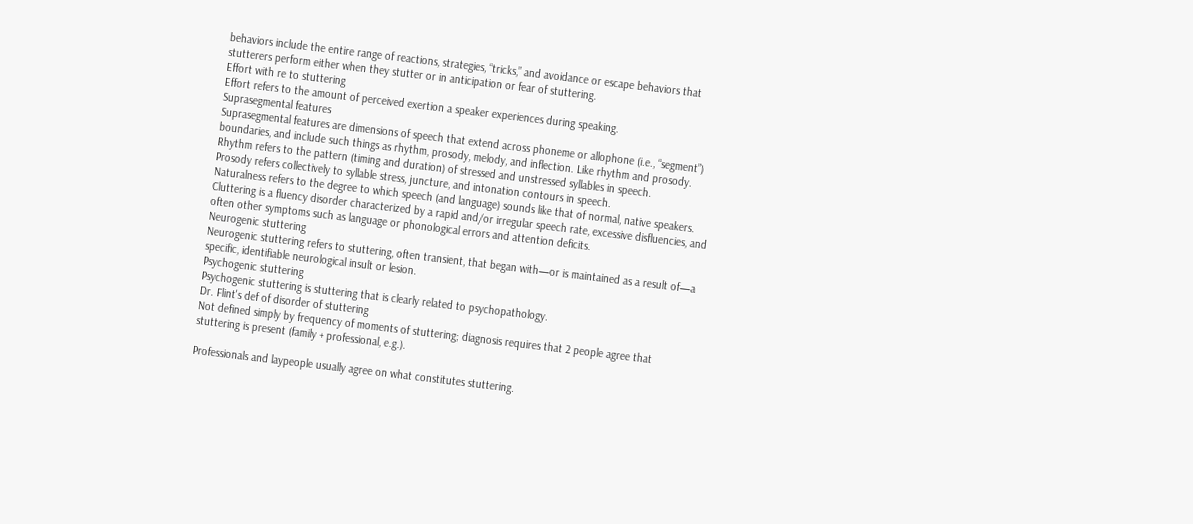behaviors include the entire range of reactions, strategies, “tricks,” and avoidance or escape behaviors that stutterers perform either when they stutter or in anticipation or fear of stuttering.
Effort with re to stuttering
Effort refers to the amount of perceived exertion a speaker experiences during speaking.
Suprasegmental features
Suprasegmental features are dimensions of speech that extend across phoneme or allophone (i.e., “segment”) boundaries, and include such things as rhythm, prosody, melody, and inflection. Like rhythm and prosody.
Rhythm refers to the pattern (timing and duration) of stressed and unstressed syllables in speech.
Prosody refers collectively to syllable stress, juncture, and intonation contours in speech.
Naturalness refers to the degree to which speech (and language) sounds like that of normal, native speakers.
Cluttering is a fluency disorder characterized by a rapid and/or irregular speech rate, excessive disfluencies, and often other symptoms such as language or phonological errors and attention deficits.
Neurogenic stuttering
Neurogenic stuttering refers to stuttering, often transient, that began with—or is maintained as a result of—a specific, identifiable neurological insult or lesion.
Psychogenic stuttering
Psychogenic stuttering is stuttering that is clearly related to psychopathology.
Dr. Flint's def of disorder of stuttering
Not defined simply by frequency of moments of stuttering; diagnosis requires that 2 people agree that stuttering is present (family + professional, e.g.).

Professionals and laypeople usually agree on what constitutes stuttering.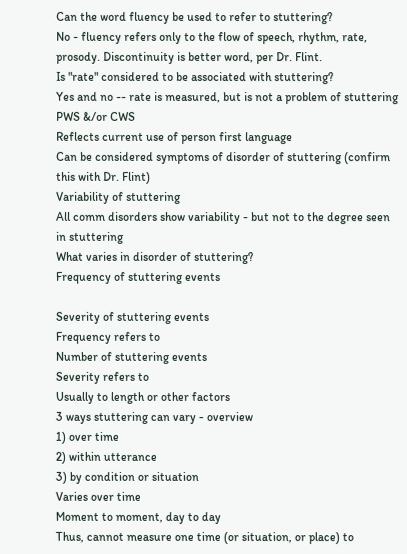Can the word fluency be used to refer to stuttering?
No - fluency refers only to the flow of speech, rhythm, rate, prosody. Discontinuity is better word, per Dr. Flint.
Is "rate" considered to be associated with stuttering?
Yes and no -- rate is measured, but is not a problem of stuttering
PWS &/or CWS
Reflects current use of person first language
Can be considered symptoms of disorder of stuttering (confirm this with Dr. Flint)
Variability of stuttering
All comm disorders show variability - but not to the degree seen in stuttering
What varies in disorder of stuttering?
Frequency of stuttering events

Severity of stuttering events
Frequency refers to
Number of stuttering events
Severity refers to
Usually to length or other factors
3 ways stuttering can vary - overview
1) over time
2) within utterance
3) by condition or situation
Varies over time
Moment to moment, day to day
Thus, cannot measure one time (or situation, or place) to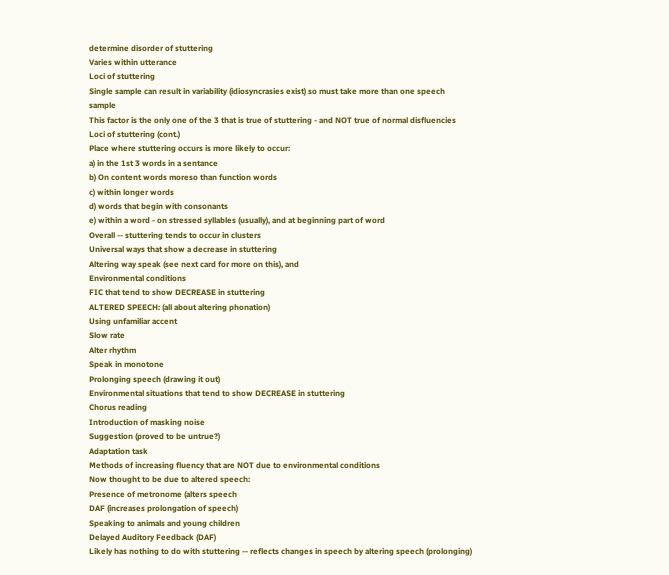determine disorder of stuttering
Varies within utterance
Loci of stuttering
Single sample can result in variability (idiosyncrasies exist) so must take more than one speech sample
This factor is the only one of the 3 that is true of stuttering - and NOT true of normal disfluencies
Loci of stuttering (cont.)
Place where stuttering occurs is more likely to occur:
a) in the 1st 3 words in a sentance
b) On content words moreso than function words
c) within longer words
d) words that begin with consonants
e) within a word - on stressed syllables (usually), and at beginning part of word
Overall -- stuttering tends to occur in clusters
Universal ways that show a decrease in stuttering
Altering way speak (see next card for more on this), and
Environmental conditions
FIC that tend to show DECREASE in stuttering
ALTERED SPEECH: (all about altering phonation)
Using unfamiliar accent
Slow rate
Alter rhythm
Speak in monotone
Prolonging speech (drawing it out)
Environmental situations that tend to show DECREASE in stuttering
Chorus reading
Introduction of masking noise
Suggestion (proved to be untrue?)
Adaptation task
Methods of increasing fluency that are NOT due to environmental conditions
Now thought to be due to altered speech:
Presence of metronome (alters speech
DAF (increases prolongation of speech)
Speaking to animals and young children
Delayed Auditory Feedback (DAF)
Likely has nothing to do with stuttering -- reflects changes in speech by altering speech (prolonging)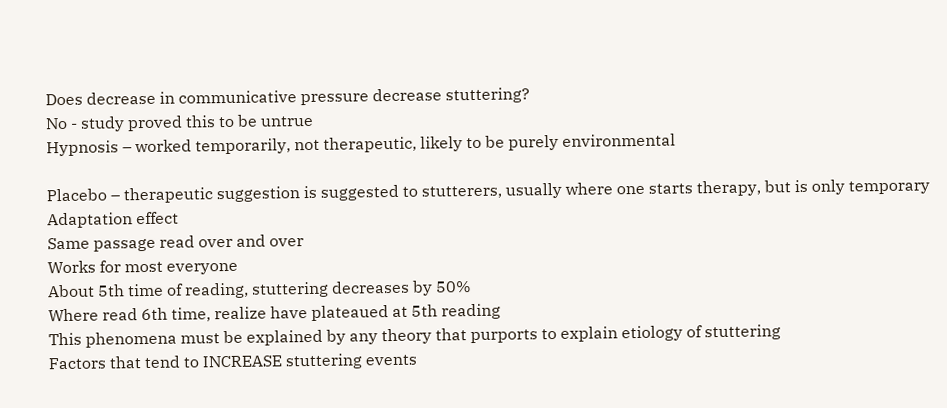Does decrease in communicative pressure decrease stuttering?
No - study proved this to be untrue
Hypnosis – worked temporarily, not therapeutic, likely to be purely environmental

Placebo – therapeutic suggestion is suggested to stutterers, usually where one starts therapy, but is only temporary
Adaptation effect
Same passage read over and over
Works for most everyone
About 5th time of reading, stuttering decreases by 50%
Where read 6th time, realize have plateaued at 5th reading
This phenomena must be explained by any theory that purports to explain etiology of stuttering
Factors that tend to INCREASE stuttering events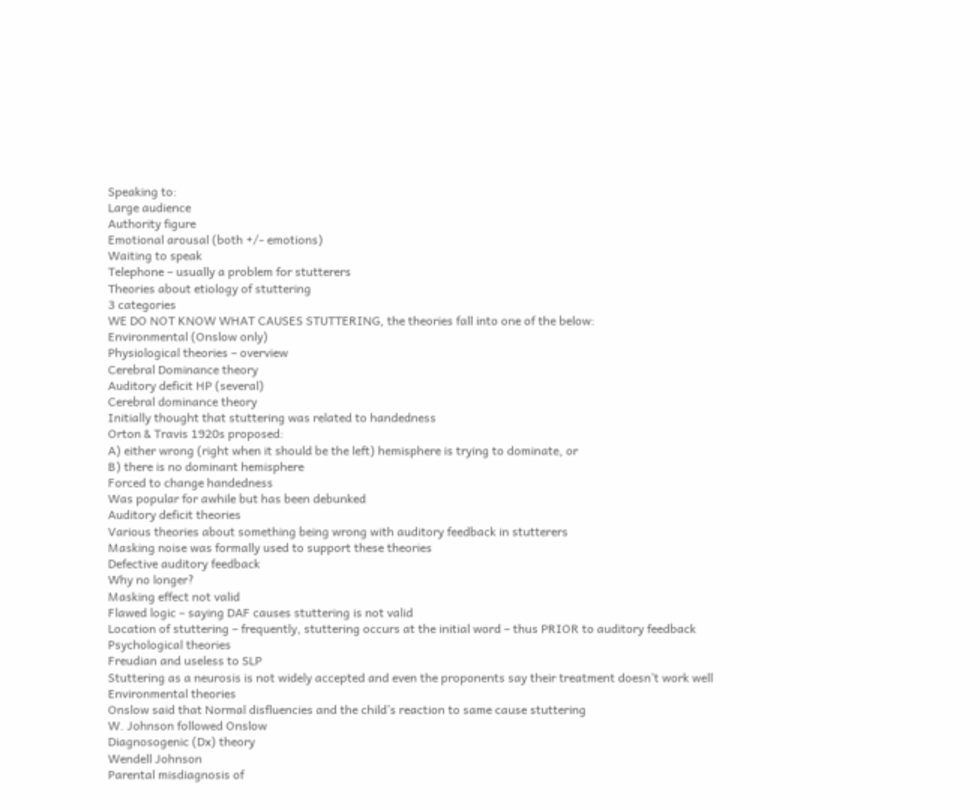Speaking to:
Large audience
Authority figure
Emotional arousal (both +/- emotions)
Waiting to speak
Telephone – usually a problem for stutterers
Theories about etiology of stuttering
3 categories
WE DO NOT KNOW WHAT CAUSES STUTTERING, the theories fall into one of the below:
Environmental (Onslow only)
Physiological theories – overview
Cerebral Dominance theory
Auditory deficit HP (several)
Cerebral dominance theory
Initially thought that stuttering was related to handedness
Orton & Travis 1920s proposed:
A) either wrong (right when it should be the left) hemisphere is trying to dominate, or
B) there is no dominant hemisphere
Forced to change handedness
Was popular for awhile but has been debunked
Auditory deficit theories
Various theories about something being wrong with auditory feedback in stutterers
Masking noise was formally used to support these theories
Defective auditory feedback
Why no longer?
Masking effect not valid
Flawed logic – saying DAF causes stuttering is not valid
Location of stuttering – frequently, stuttering occurs at the initial word – thus PRIOR to auditory feedback
Psychological theories
Freudian and useless to SLP
Stuttering as a neurosis is not widely accepted and even the proponents say their treatment doesn’t work well
Environmental theories
Onslow said that Normal disfluencies and the child’s reaction to same cause stuttering
W. Johnson followed Onslow
Diagnosogenic (Dx) theory
Wendell Johnson
Parental misdiagnosis of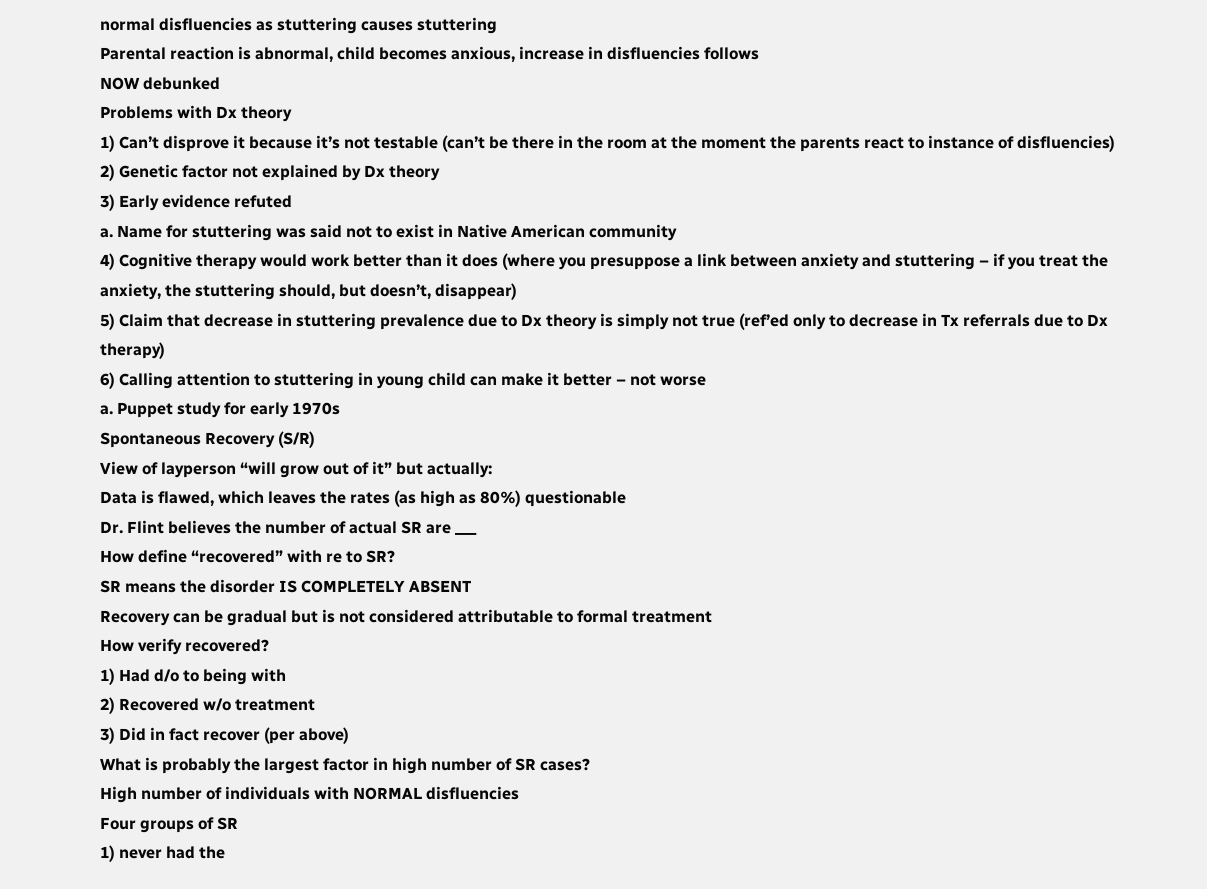normal disfluencies as stuttering causes stuttering
Parental reaction is abnormal, child becomes anxious, increase in disfluencies follows
NOW debunked
Problems with Dx theory
1) Can’t disprove it because it’s not testable (can’t be there in the room at the moment the parents react to instance of disfluencies)
2) Genetic factor not explained by Dx theory
3) Early evidence refuted
a. Name for stuttering was said not to exist in Native American community
4) Cognitive therapy would work better than it does (where you presuppose a link between anxiety and stuttering – if you treat the anxiety, the stuttering should, but doesn’t, disappear)
5) Claim that decrease in stuttering prevalence due to Dx theory is simply not true (ref’ed only to decrease in Tx referrals due to Dx therapy)
6) Calling attention to stuttering in young child can make it better – not worse
a. Puppet study for early 1970s
Spontaneous Recovery (S/R)
View of layperson “will grow out of it” but actually:
Data is flawed, which leaves the rates (as high as 80%) questionable
Dr. Flint believes the number of actual SR are ___
How define “recovered” with re to SR?
SR means the disorder IS COMPLETELY ABSENT
Recovery can be gradual but is not considered attributable to formal treatment
How verify recovered?
1) Had d/o to being with
2) Recovered w/o treatment
3) Did in fact recover (per above)
What is probably the largest factor in high number of SR cases?
High number of individuals with NORMAL disfluencies
Four groups of SR
1) never had the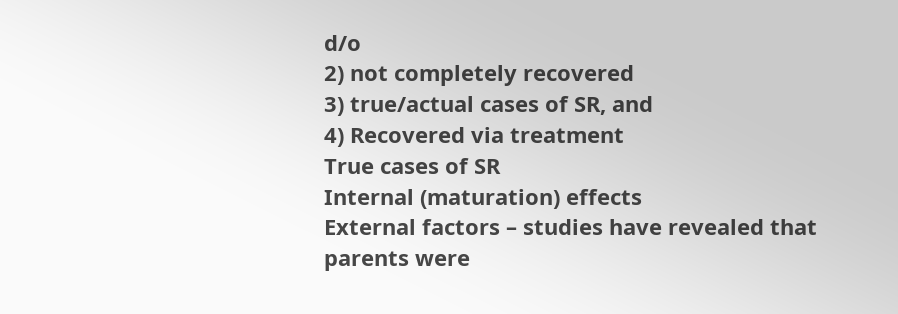d/o
2) not completely recovered
3) true/actual cases of SR, and
4) Recovered via treatment
True cases of SR
Internal (maturation) effects
External factors – studies have revealed that parents were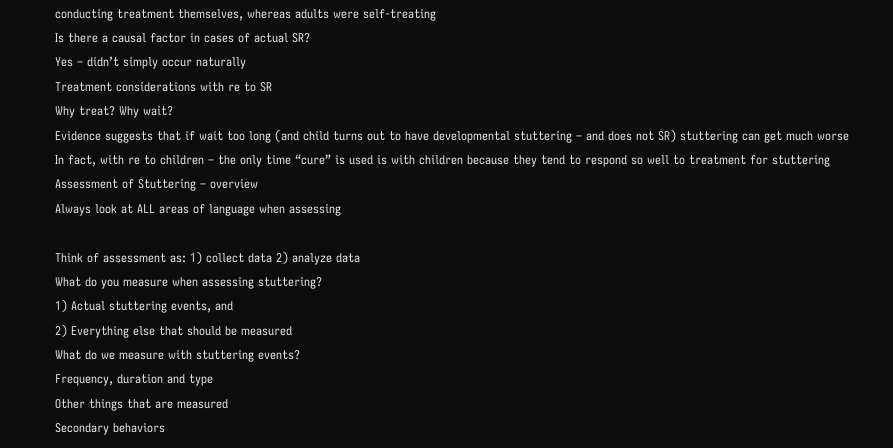conducting treatment themselves, whereas adults were self-treating
Is there a causal factor in cases of actual SR?
Yes – didn’t simply occur naturally
Treatment considerations with re to SR
Why treat? Why wait?
Evidence suggests that if wait too long (and child turns out to have developmental stuttering – and does not SR) stuttering can get much worse
In fact, with re to children – the only time “cure” is used is with children because they tend to respond so well to treatment for stuttering
Assessment of Stuttering – overview
Always look at ALL areas of language when assessing

Think of assessment as: 1) collect data 2) analyze data
What do you measure when assessing stuttering?
1) Actual stuttering events, and
2) Everything else that should be measured
What do we measure with stuttering events?
Frequency, duration and type
Other things that are measured
Secondary behaviors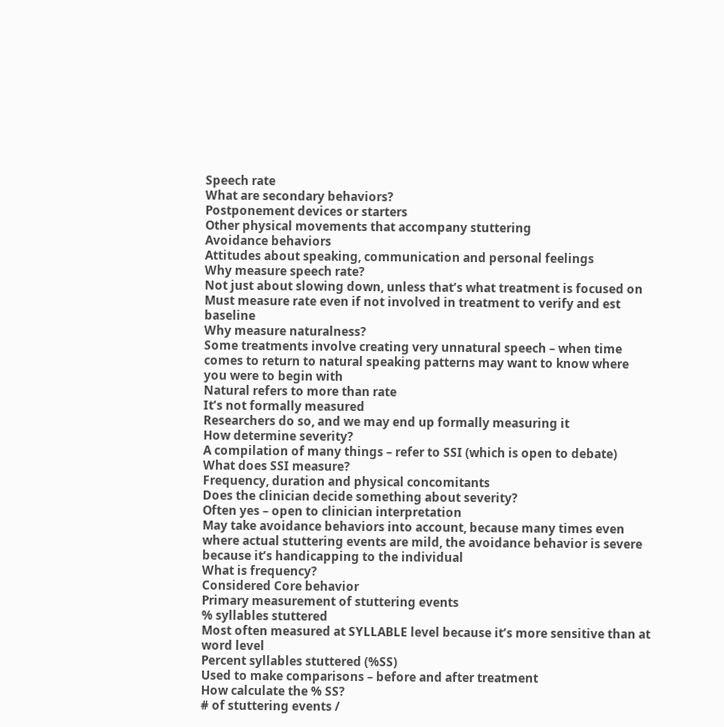Speech rate
What are secondary behaviors?
Postponement devices or starters
Other physical movements that accompany stuttering
Avoidance behaviors
Attitudes about speaking, communication and personal feelings
Why measure speech rate?
Not just about slowing down, unless that’s what treatment is focused on
Must measure rate even if not involved in treatment to verify and est baseline
Why measure naturalness?
Some treatments involve creating very unnatural speech – when time comes to return to natural speaking patterns may want to know where you were to begin with
Natural refers to more than rate
It’s not formally measured
Researchers do so, and we may end up formally measuring it
How determine severity?
A compilation of many things – refer to SSI (which is open to debate)
What does SSI measure?
Frequency, duration and physical concomitants
Does the clinician decide something about severity?
Often yes – open to clinician interpretation
May take avoidance behaviors into account, because many times even where actual stuttering events are mild, the avoidance behavior is severe because it’s handicapping to the individual
What is frequency?
Considered Core behavior
Primary measurement of stuttering events
% syllables stuttered
Most often measured at SYLLABLE level because it’s more sensitive than at word level
Percent syllables stuttered (%SS)
Used to make comparisons – before and after treatment
How calculate the % SS?
# of stuttering events /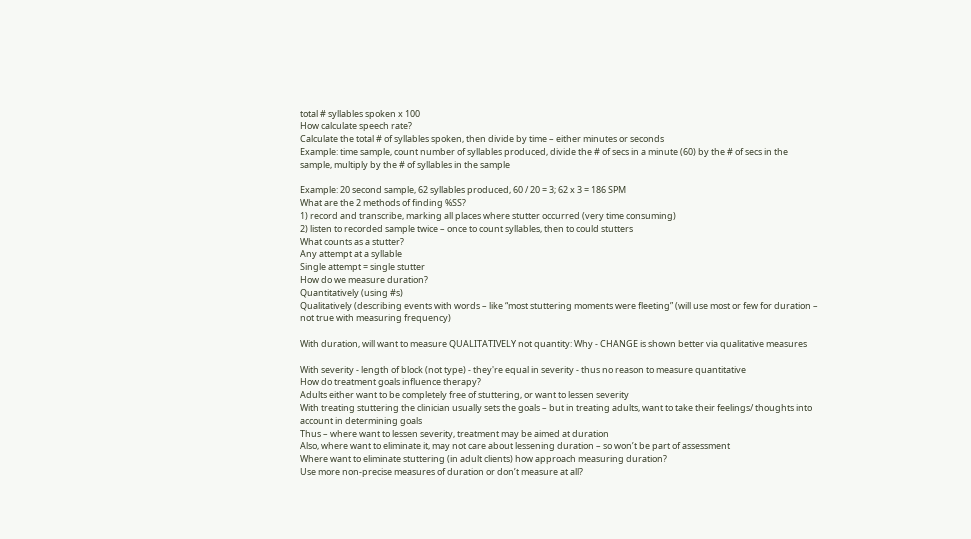total # syllables spoken x 100
How calculate speech rate?
Calculate the total # of syllables spoken, then divide by time – either minutes or seconds
Example: time sample, count number of syllables produced, divide the # of secs in a minute (60) by the # of secs in the sample, multiply by the # of syllables in the sample

Example: 20 second sample, 62 syllables produced, 60 / 20 = 3; 62 x 3 = 186 SPM
What are the 2 methods of finding %SS?
1) record and transcribe, marking all places where stutter occurred (very time consuming)
2) listen to recorded sample twice – once to count syllables, then to could stutters
What counts as a stutter?
Any attempt at a syllable
Single attempt = single stutter
How do we measure duration?
Quantitatively (using #s)
Qualitatively (describing events with words – like “most stuttering moments were fleeting” (will use most or few for duration – not true with measuring frequency)

With duration, will want to measure QUALITATIVELY not quantity: Why - CHANGE is shown better via qualitative measures

With severity - length of block (not type) - they're equal in severity - thus no reason to measure quantitative
How do treatment goals influence therapy?
Adults either want to be completely free of stuttering, or want to lessen severity
With treating stuttering the clinician usually sets the goals – but in treating adults, want to take their feelings/ thoughts into account in determining goals
Thus – where want to lessen severity, treatment may be aimed at duration
Also, where want to eliminate it, may not care about lessening duration – so won’t be part of assessment
Where want to eliminate stuttering (in adult clients) how approach measuring duration?
Use more non-precise measures of duration or don’t measure at all?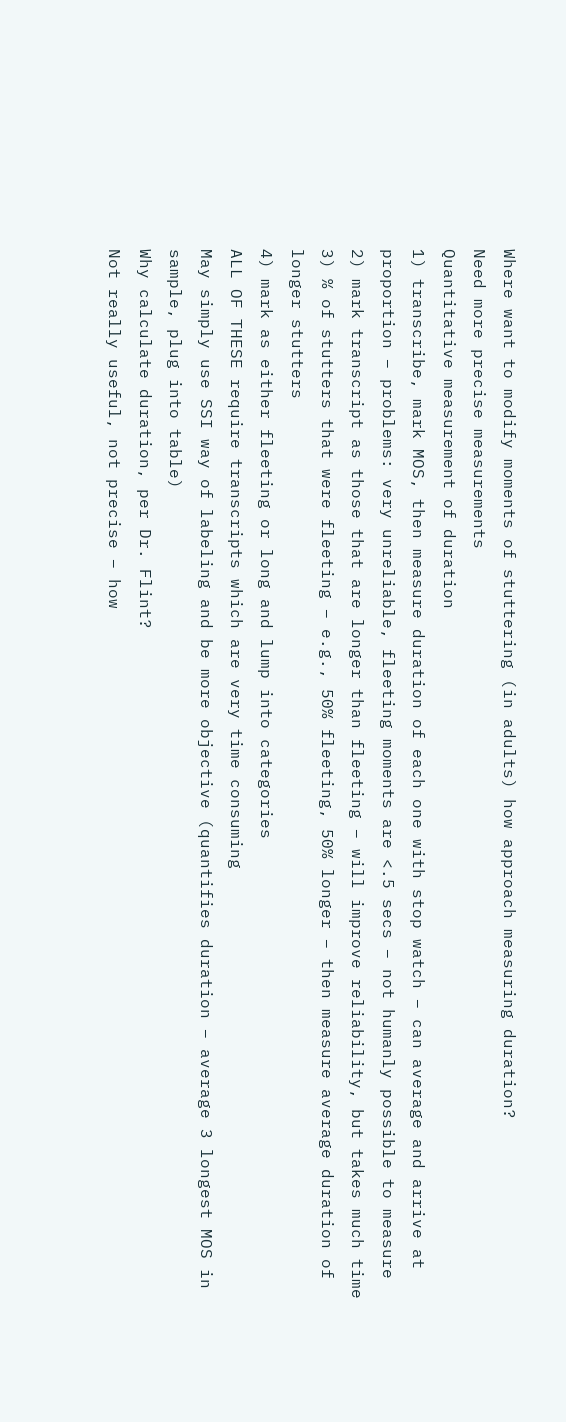Where want to modify moments of stuttering (in adults) how approach measuring duration?
Need more precise measurements
Quantitative measurement of duration
1) transcribe, mark MOS, then measure duration of each one with stop watch – can average and arrive at proportion – problems: very unreliable, fleeting moments are <.5 secs – not humanly possible to measure
2) mark transcript as those that are longer than fleeting – will improve reliability, but takes much time
3) % of stutters that were fleeting – e.g., 50% fleeting, 50% longer – then measure average duration of longer stutters
4) mark as either fleeting or long and lump into categories
ALL OF THESE require transcripts which are very time consuming
May simply use SSI way of labeling and be more objective (quantifies duration – average 3 longest MOS in sample, plug into table)
Why calculate duration, per Dr. Flint?
Not really useful, not precise – how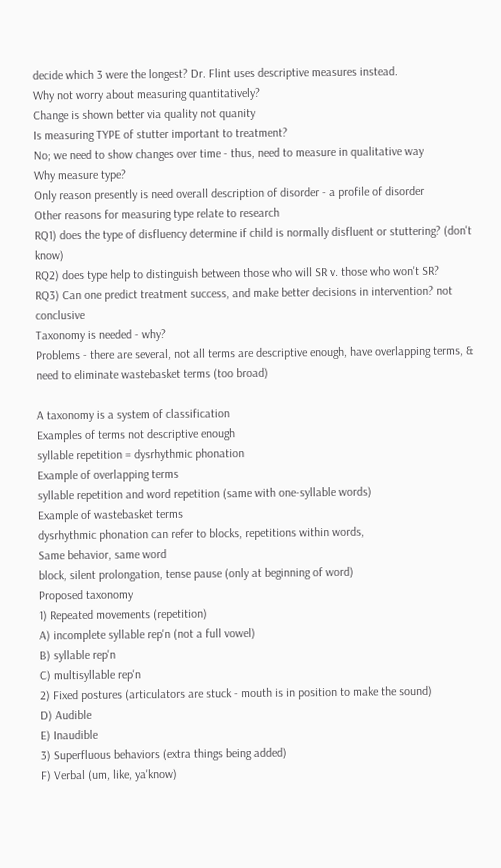decide which 3 were the longest? Dr. Flint uses descriptive measures instead.
Why not worry about measuring quantitatively?
Change is shown better via quality not quanity
Is measuring TYPE of stutter important to treatment?
No; we need to show changes over time - thus, need to measure in qualitative way
Why measure type?
Only reason presently is need overall description of disorder - a profile of disorder
Other reasons for measuring type relate to research
RQ1) does the type of disfluency determine if child is normally disfluent or stuttering? (don't know)
RQ2) does type help to distinguish between those who will SR v. those who won't SR?
RQ3) Can one predict treatment success, and make better decisions in intervention? not conclusive
Taxonomy is needed - why?
Problems - there are several, not all terms are descriptive enough, have overlapping terms, & need to eliminate wastebasket terms (too broad)

A taxonomy is a system of classification
Examples of terms not descriptive enough
syllable repetition = dysrhythmic phonation
Example of overlapping terms
syllable repetition and word repetition (same with one-syllable words)
Example of wastebasket terms
dysrhythmic phonation can refer to blocks, repetitions within words,
Same behavior, same word
block, silent prolongation, tense pause (only at beginning of word)
Proposed taxonomy
1) Repeated movements (repetition)
A) incomplete syllable rep'n (not a full vowel)
B) syllable rep'n
C) multisyllable rep'n
2) Fixed postures (articulators are stuck - mouth is in position to make the sound)
D) Audible
E) Inaudible
3) Superfluous behaviors (extra things being added)
F) Verbal (um, like, ya'know)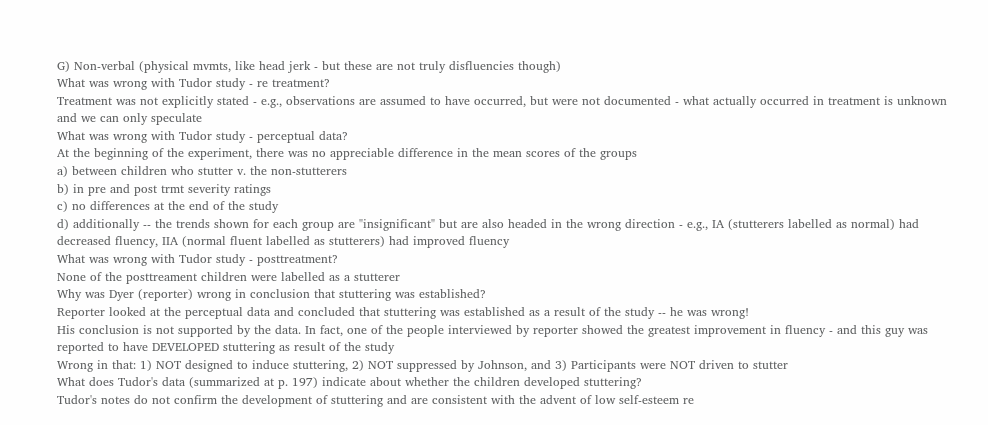G) Non-verbal (physical mvmts, like head jerk - but these are not truly disfluencies though)
What was wrong with Tudor study - re treatment?
Treatment was not explicitly stated - e.g., observations are assumed to have occurred, but were not documented - what actually occurred in treatment is unknown and we can only speculate
What was wrong with Tudor study - perceptual data?
At the beginning of the experiment, there was no appreciable difference in the mean scores of the groups
a) between children who stutter v. the non-stutterers
b) in pre and post trmt severity ratings
c) no differences at the end of the study
d) additionally -- the trends shown for each group are "insignificant" but are also headed in the wrong direction - e.g., IA (stutterers labelled as normal) had decreased fluency, IIA (normal fluent labelled as stutterers) had improved fluency
What was wrong with Tudor study - posttreatment?
None of the posttreament children were labelled as a stutterer
Why was Dyer (reporter) wrong in conclusion that stuttering was established?
Reporter looked at the perceptual data and concluded that stuttering was established as a result of the study -- he was wrong!
His conclusion is not supported by the data. In fact, one of the people interviewed by reporter showed the greatest improvement in fluency - and this guy was reported to have DEVELOPED stuttering as result of the study
Wrong in that: 1) NOT designed to induce stuttering, 2) NOT suppressed by Johnson, and 3) Participants were NOT driven to stutter
What does Tudor's data (summarized at p. 197) indicate about whether the children developed stuttering?
Tudor's notes do not confirm the development of stuttering and are consistent with the advent of low self-esteem re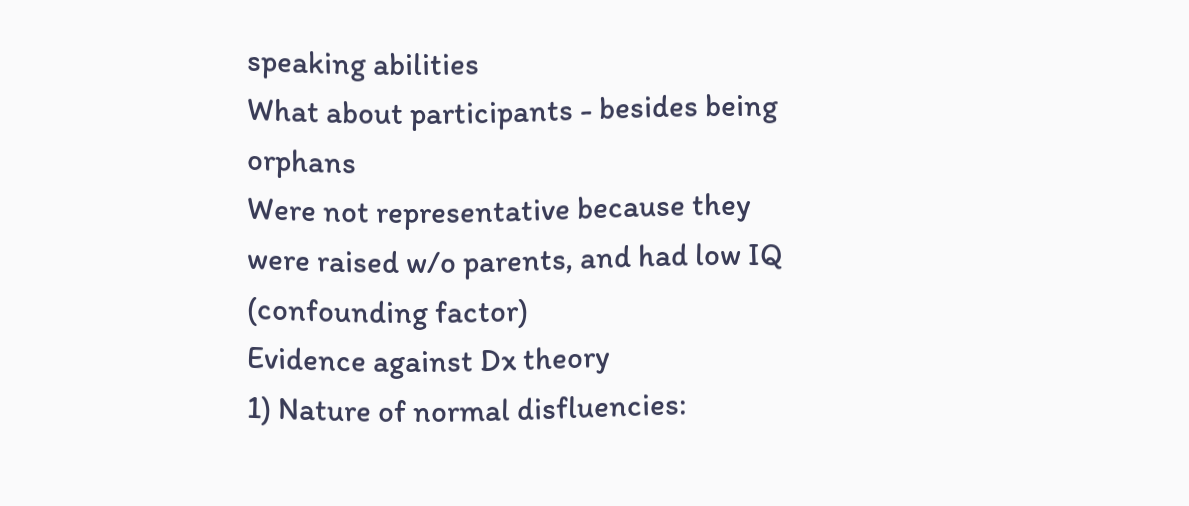speaking abilities
What about participants - besides being orphans
Were not representative because they were raised w/o parents, and had low IQ (confounding factor)
Evidence against Dx theory
1) Nature of normal disfluencies: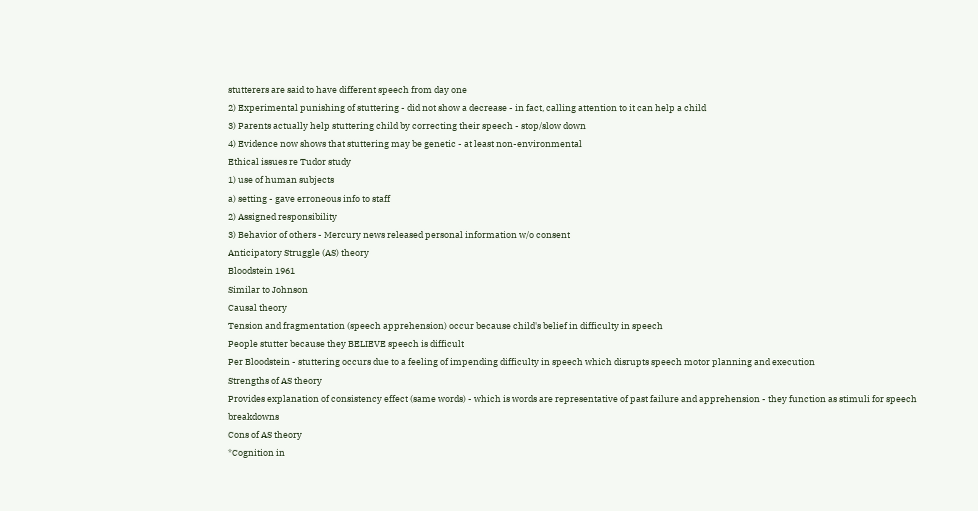stutterers are said to have different speech from day one
2) Experimental punishing of stuttering - did not show a decrease - in fact, calling attention to it can help a child
3) Parents actually help stuttering child by correcting their speech - stop/slow down
4) Evidence now shows that stuttering may be genetic - at least non-environmental
Ethical issues re Tudor study
1) use of human subjects
a) setting - gave erroneous info to staff
2) Assigned responsibility
3) Behavior of others - Mercury news released personal information w/o consent
Anticipatory Struggle (AS) theory
Bloodstein 1961
Similar to Johnson
Causal theory
Tension and fragmentation (speech apprehension) occur because child's belief in difficulty in speech
People stutter because they BELIEVE speech is difficult
Per Bloodstein - stuttering occurs due to a feeling of impending difficulty in speech which disrupts speech motor planning and execution
Strengths of AS theory
Provides explanation of consistency effect (same words) - which is words are representative of past failure and apprehension - they function as stimuli for speech breakdowns
Cons of AS theory
*Cognition in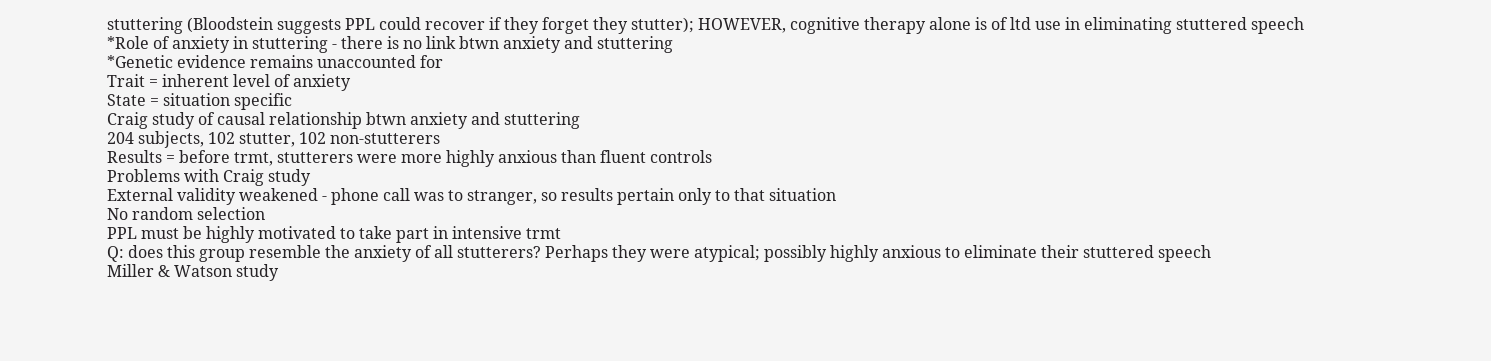stuttering (Bloodstein suggests PPL could recover if they forget they stutter); HOWEVER, cognitive therapy alone is of ltd use in eliminating stuttered speech
*Role of anxiety in stuttering - there is no link btwn anxiety and stuttering
*Genetic evidence remains unaccounted for
Trait = inherent level of anxiety
State = situation specific
Craig study of causal relationship btwn anxiety and stuttering
204 subjects, 102 stutter, 102 non-stutterers
Results = before trmt, stutterers were more highly anxious than fluent controls
Problems with Craig study
External validity weakened - phone call was to stranger, so results pertain only to that situation
No random selection
PPL must be highly motivated to take part in intensive trmt
Q: does this group resemble the anxiety of all stutterers? Perhaps they were atypical; possibly highly anxious to eliminate their stuttered speech
Miller & Watson study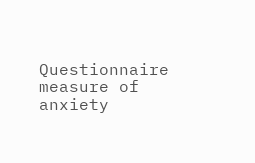Questionnaire measure of anxiety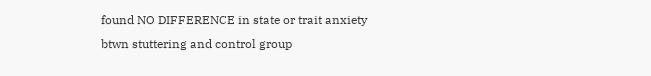found NO DIFFERENCE in state or trait anxiety btwn stuttering and control group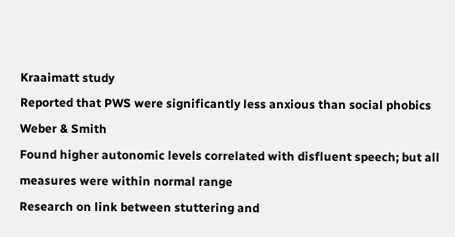Kraaimatt study
Reported that PWS were significantly less anxious than social phobics
Weber & Smith
Found higher autonomic levels correlated with disfluent speech; but all measures were within normal range
Research on link between stuttering and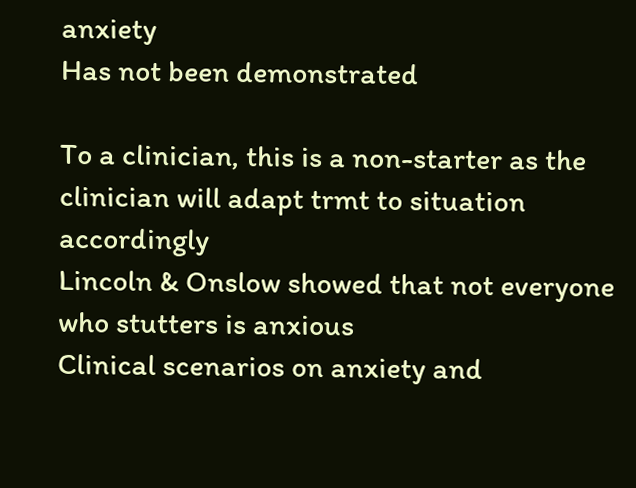anxiety
Has not been demonstrated

To a clinician, this is a non-starter as the clinician will adapt trmt to situation accordingly
Lincoln & Onslow showed that not everyone who stutters is anxious
Clinical scenarios on anxiety and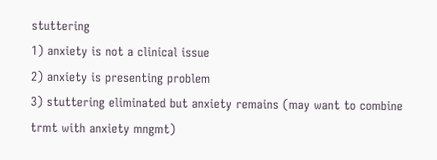stuttering
1) anxiety is not a clinical issue
2) anxiety is presenting problem
3) stuttering eliminated but anxiety remains (may want to combine trmt with anxiety mngmt)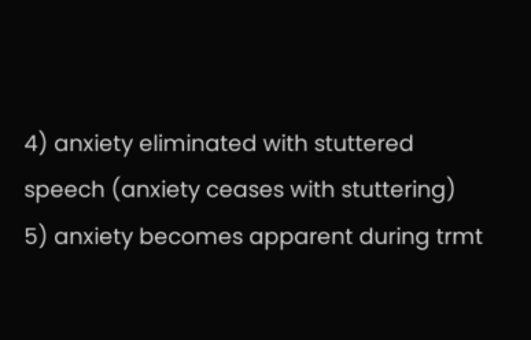4) anxiety eliminated with stuttered speech (anxiety ceases with stuttering)
5) anxiety becomes apparent during trmt